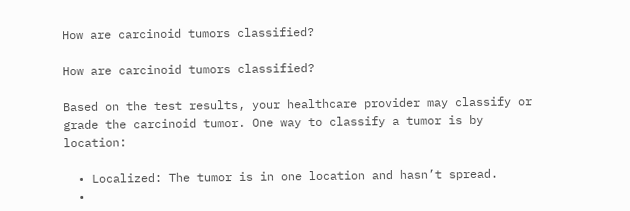How are carcinoid tumors classified?

How are carcinoid tumors classified?

Based on the test results, your healthcare provider may classify or grade the carcinoid tumor. One way to classify a tumor is by location:

  • Localized: The tumor is in one location and hasn’t spread.
  •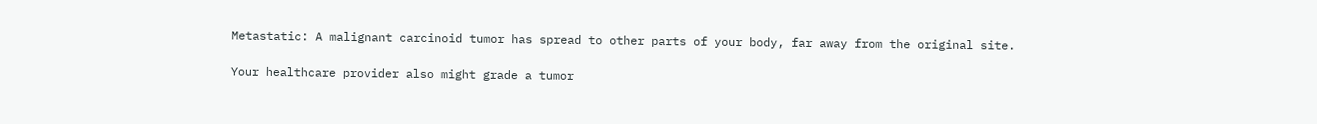Metastatic: A malignant carcinoid tumor has spread to other parts of your body, far away from the original site.

Your healthcare provider also might grade a tumor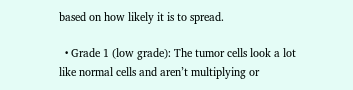based on how likely it is to spread.

  • Grade 1 (low grade): The tumor cells look a lot like normal cells and aren’t multiplying or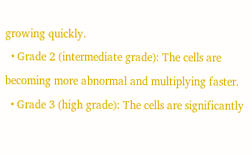growing quickly.
  • Grade 2 (intermediate grade): The cells are becoming more abnormal and multiplying faster.
  • Grade 3 (high grade): The cells are significantly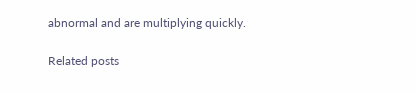abnormal and are multiplying quickly.

Related posts